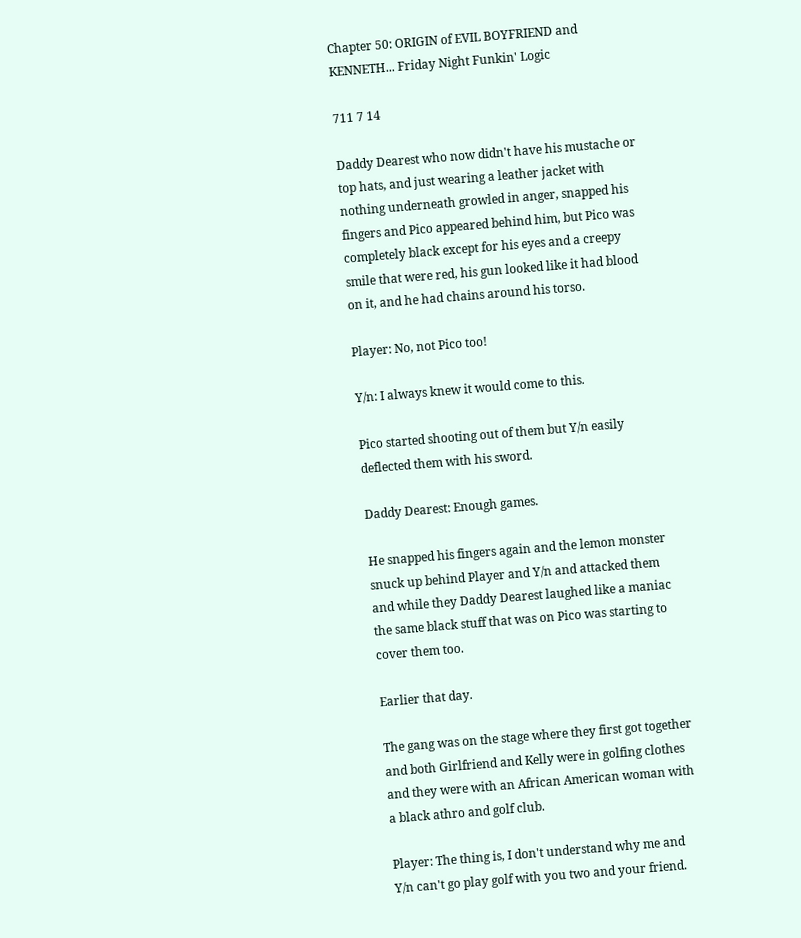Chapter 50: ORIGIN of EVIL BOYFRIEND and KENNETH... Friday Night Funkin' Logic

711 7 14

Daddy Dearest who now didn't have his mustache or top hats, and just wearing a leather jacket with nothing underneath growled in anger, snapped his fingers and Pico appeared behind him, but Pico was completely black except for his eyes and a creepy smile that were red, his gun looked like it had blood on it, and he had chains around his torso.

Player: No, not Pico too!

Y/n: I always knew it would come to this.

Pico started shooting out of them but Y/n easily deflected them with his sword.

Daddy Dearest: Enough games.

He snapped his fingers again and the lemon monster snuck up behind Player and Y/n and attacked them and while they Daddy Dearest laughed like a maniac the same black stuff that was on Pico was starting to cover them too.

Earlier that day.

The gang was on the stage where they first got together and both Girlfriend and Kelly were in golfing clothes and they were with an African American woman with a black athro and golf club.

Player: The thing is, I don't understand why me and Y/n can't go play golf with you two and your friend.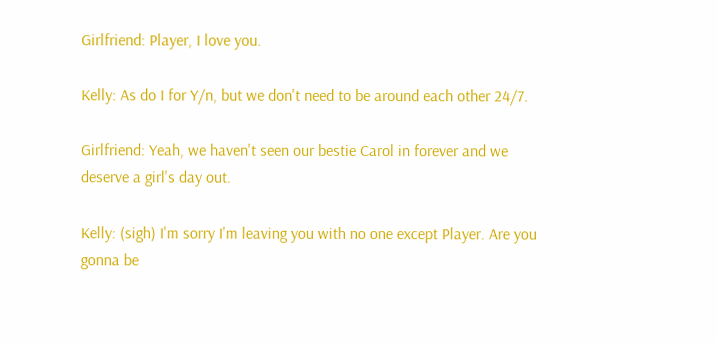Girlfriend: Player, I love you.

Kelly: As do I for Y/n, but we don't need to be around each other 24/7.

Girlfriend: Yeah, we haven't seen our bestie Carol in forever and we deserve a girl's day out.

Kelly: (sigh) I'm sorry I'm leaving you with no one except Player. Are you gonna be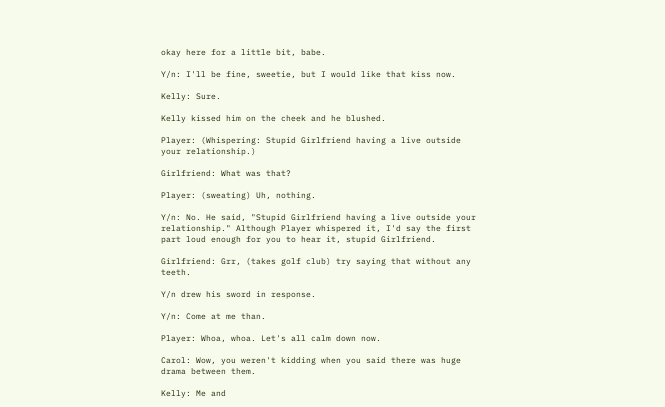okay here for a little bit, babe.

Y/n: I'll be fine, sweetie, but I would like that kiss now.

Kelly: Sure.

Kelly kissed him on the cheek and he blushed.

Player: (Whispering: Stupid Girlfriend having a live outside your relationship.)

Girlfriend: What was that?

Player: (sweating) Uh, nothing.

Y/n: No. He said, "Stupid Girlfriend having a live outside your relationship." Although Player whispered it, I'd say the first part loud enough for you to hear it, stupid Girlfriend.

Girlfriend: Grr, (takes golf club) try saying that without any teeth.

Y/n drew his sword in response.

Y/n: Come at me than.

Player: Whoa, whoa. Let's all calm down now.

Carol: Wow, you weren't kidding when you said there was huge drama between them.

Kelly: Me and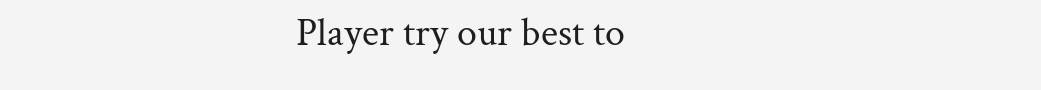Player try our best to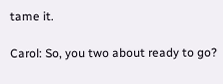tame it.

Carol: So, you two about ready to go?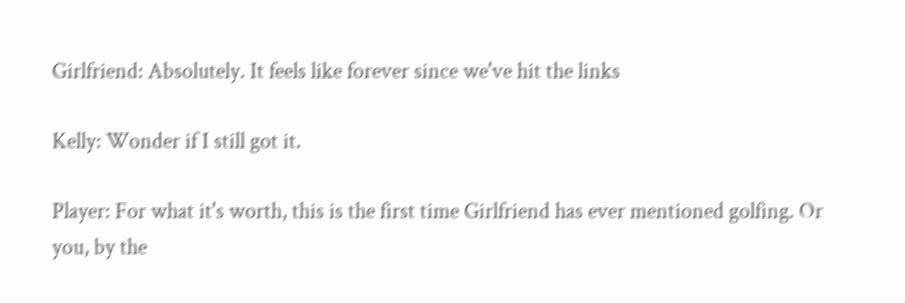Girlfriend: Absolutely. It feels like forever since we've hit the links

Kelly: Wonder if I still got it.

Player: For what it's worth, this is the first time Girlfriend has ever mentioned golfing. Or you, by the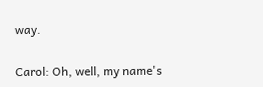way.

Carol: Oh, well, my name's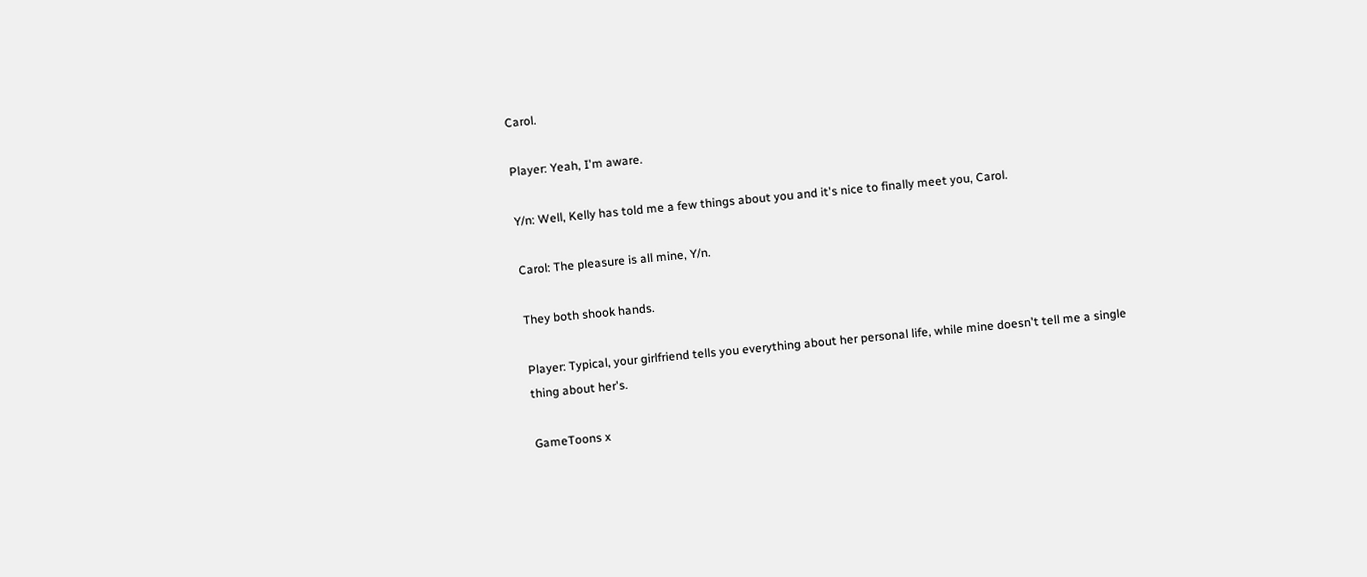Carol.

Player: Yeah, I'm aware.

Y/n: Well, Kelly has told me a few things about you and it's nice to finally meet you, Carol.

Carol: The pleasure is all mine, Y/n.

They both shook hands.

Player: Typical, your girlfriend tells you everything about her personal life, while mine doesn't tell me a single thing about her's.

GameToons x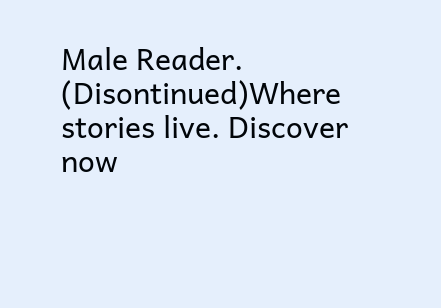Male Reader. (Disontinued)Where stories live. Discover now